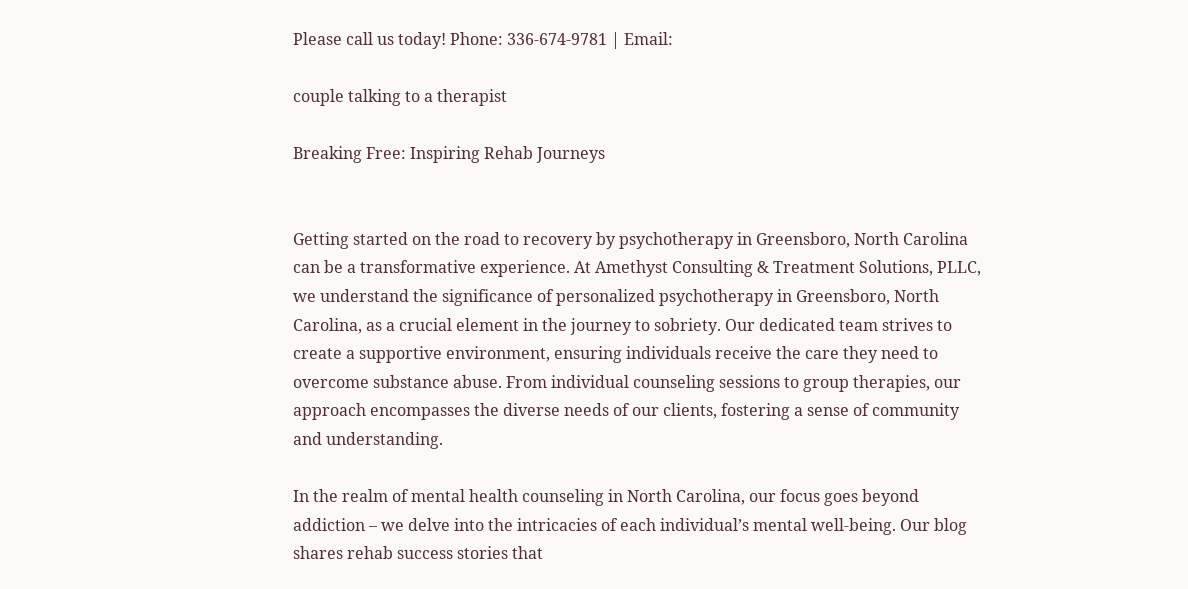Please call us today! Phone: 336-674-9781 | Email:

couple talking to a therapist

Breaking Free: Inspiring Rehab Journeys


Getting started on the road to recovery by psychotherapy in Greensboro, North Carolina can be a transformative experience. At Amethyst Consulting & Treatment Solutions, PLLC, we understand the significance of personalized psychotherapy in Greensboro, North Carolina, as a crucial element in the journey to sobriety. Our dedicated team strives to create a supportive environment, ensuring individuals receive the care they need to overcome substance abuse. From individual counseling sessions to group therapies, our approach encompasses the diverse needs of our clients, fostering a sense of community and understanding.

In the realm of mental health counseling in North Carolina, our focus goes beyond addiction – we delve into the intricacies of each individual’s mental well-being. Our blog shares rehab success stories that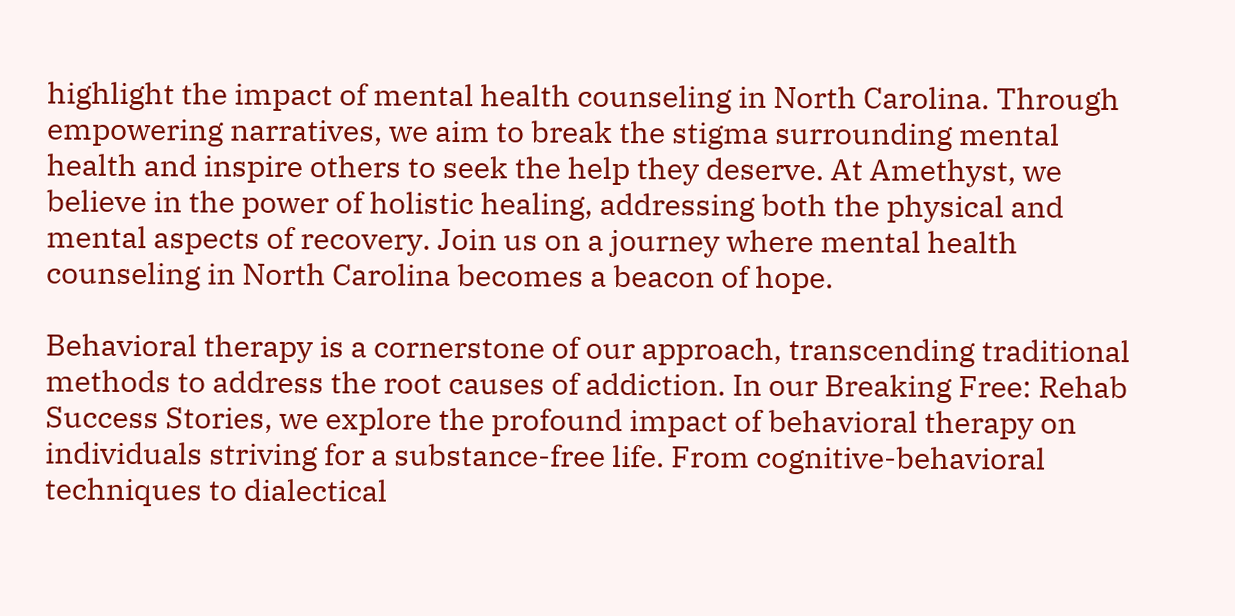highlight the impact of mental health counseling in North Carolina. Through empowering narratives, we aim to break the stigma surrounding mental health and inspire others to seek the help they deserve. At Amethyst, we believe in the power of holistic healing, addressing both the physical and mental aspects of recovery. Join us on a journey where mental health counseling in North Carolina becomes a beacon of hope.

Behavioral therapy is a cornerstone of our approach, transcending traditional methods to address the root causes of addiction. In our Breaking Free: Rehab Success Stories, we explore the profound impact of behavioral therapy on individuals striving for a substance-free life. From cognitive-behavioral techniques to dialectical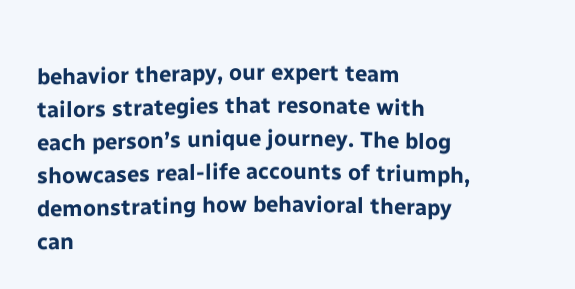behavior therapy, our expert team tailors strategies that resonate with each person’s unique journey. The blog showcases real-life accounts of triumph, demonstrating how behavioral therapy can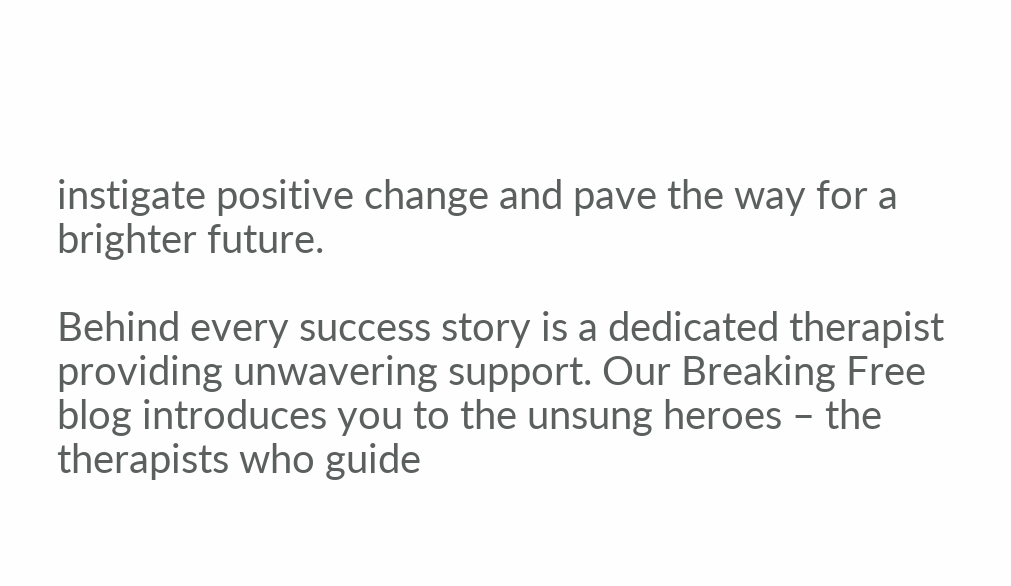instigate positive change and pave the way for a brighter future.

Behind every success story is a dedicated therapist providing unwavering support. Our Breaking Free blog introduces you to the unsung heroes – the therapists who guide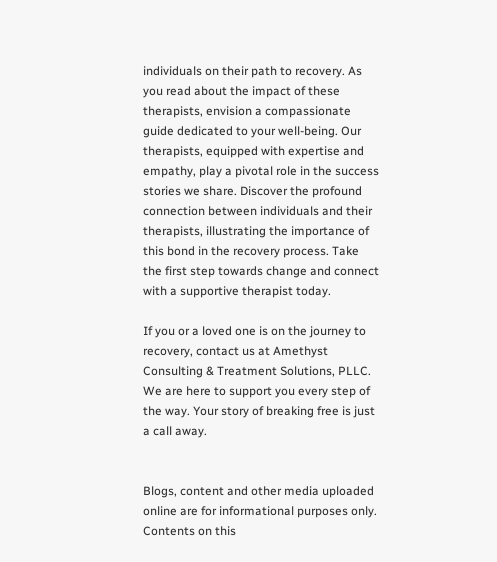individuals on their path to recovery. As you read about the impact of these therapists, envision a compassionate guide dedicated to your well-being. Our therapists, equipped with expertise and empathy, play a pivotal role in the success stories we share. Discover the profound connection between individuals and their therapists, illustrating the importance of this bond in the recovery process. Take the first step towards change and connect with a supportive therapist today.

If you or a loved one is on the journey to recovery, contact us at Amethyst Consulting & Treatment Solutions, PLLC. We are here to support you every step of the way. Your story of breaking free is just a call away.


Blogs, content and other media uploaded online are for informational purposes only. Contents on this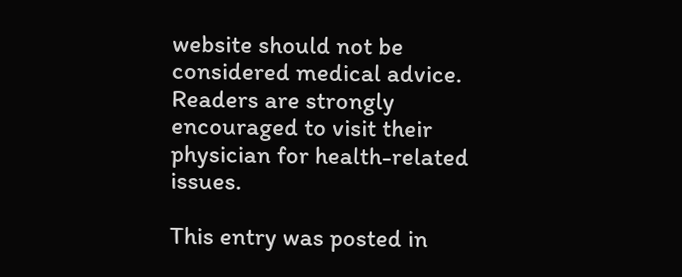website should not be considered medical advice. Readers are strongly encouraged to visit their physician for health-related issues.

This entry was posted in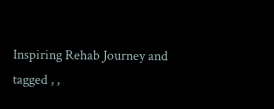Inspiring Rehab Journey and tagged , ,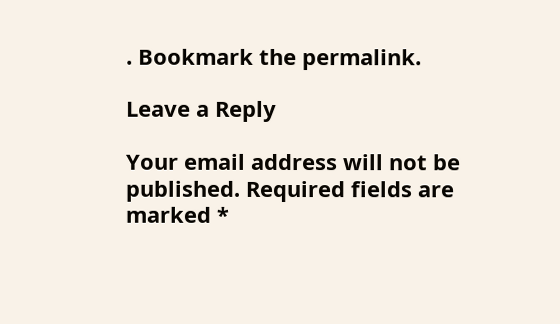. Bookmark the permalink.

Leave a Reply

Your email address will not be published. Required fields are marked *